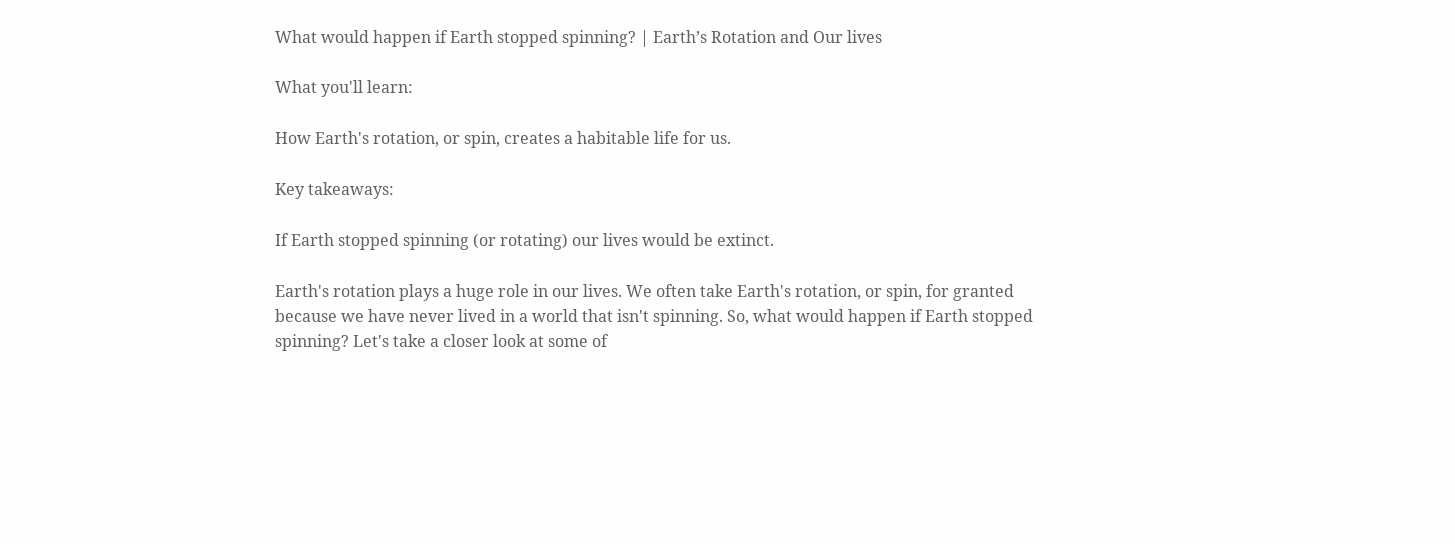What would happen if Earth stopped spinning? | Earth’s Rotation and Our lives

What you'll learn:

How Earth's rotation, or spin, creates a habitable life for us.

Key takeaways:

If Earth stopped spinning (or rotating) our lives would be extinct.

Earth's rotation plays a huge role in our lives. We often take Earth's rotation, or spin, for granted because we have never lived in a world that isn't spinning. So, what would happen if Earth stopped spinning? Let's take a closer look at some of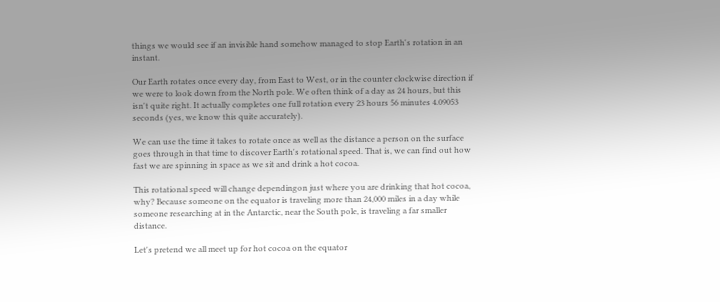things we would see if an invisible hand somehow managed to stop Earth's rotation in an instant.

Our Earth rotates once every day, from East to West, or in the counter clockwise direction if we were to look down from the North pole. We often think of a day as 24 hours, but this isn't quite right. It actually completes one full rotation every 23 hours 56 minutes 4.09053 seconds (yes, we know this quite accurately).

We can use the time it takes to rotate once as well as the distance a person on the surface goes through in that time to discover Earth's rotational speed. That is, we can find out how fast we are spinning in space as we sit and drink a hot cocoa.

This rotational speed will change dependingon just where you are drinking that hot cocoa, why? Because someone on the equator is traveling more than 24,000 miles in a day while someone researching at in the Antarctic, near the South pole, is traveling a far smaller distance.

Let's pretend we all meet up for hot cocoa on the equator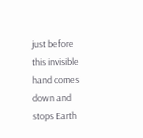just before this invisible hand comes down and stops Earth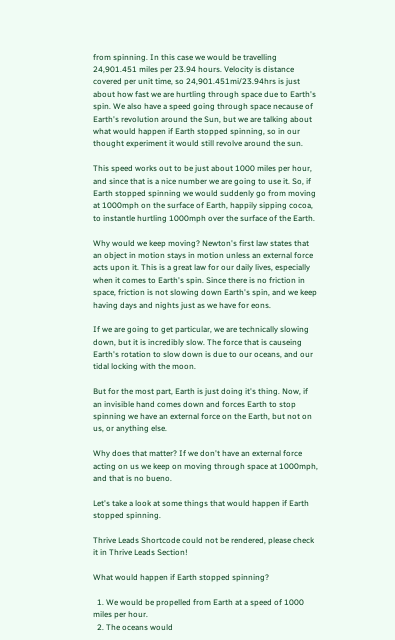from spinning. In this case we would be travelling 24,901.451 miles per 23.94 hours. Velocity is distance covered per unit time, so 24,901.451mi/23.94hrs is just about how fast we are hurtling through space due to Earth's spin. We also have a speed going through space necause of Earth's revolution around the Sun, but we are talking about what would happen if Earth stopped spinning, so in our thought experiment it would still revolve around the sun.

This speed works out to be just about 1000 miles per hour, and since that is a nice number we are going to use it. So, if Earth stopped spinning we would suddenly go from moving at 1000mph on the surface of Earth, happily sipping cocoa, to instantle hurtling 1000mph over the surface of the Earth.

Why would we keep moving? Newton's first law states that an object in motion stays in motion unless an external force acts upon it. This is a great law for our daily lives, especially when it comes to Earth's spin. Since there is no friction in space, friction is not slowing down Earth's spin, and we keep having days and nights just as we have for eons.

If we are going to get particular, we are technically slowing down, but it is incredibly slow. The force that is causeing Earth's rotation to slow down is due to our oceans, and our tidal locking with the moon.

But for the most part, Earth is just doing it's thing. Now, if an invisible hand comes down and forces Earth to stop spinning we have an external force on the Earth, but not on us, or anything else.

Why does that matter? If we don't have an external force acting on us we keep on moving through space at 1000mph, and that is no bueno.

Let's take a look at some things that would happen if Earth stopped spinning.

Thrive Leads Shortcode could not be rendered, please check it in Thrive Leads Section!

What would happen if Earth stopped spinning?

  1. We would be propelled from Earth at a speed of 1000 miles per hour.
  2. The oceans would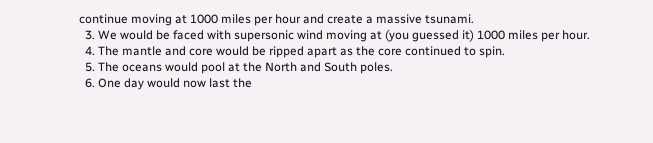continue moving at 1000 miles per hour and create a massive tsunami.
  3. We would be faced with supersonic wind moving at (you guessed it) 1000 miles per hour.
  4. The mantle and core would be ripped apart as the core continued to spin.
  5. The oceans would pool at the North and South poles.
  6. One day would now last the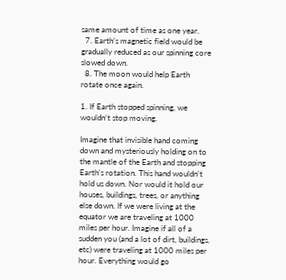same amount of time as one year.
  7. Earth’s magnetic field would be gradually reduced as our spinning core slowed down.
  8. The moon would help Earth rotate once again.

1. If Earth stopped spinning, we wouldn’t stop moving.

Imagine that invisible hand coming down and mysteriously holding on to the mantle of the Earth and stopping Earth’s rotation. This hand wouldn’t hold us down. Nor would it hold our houses, buildings, trees, or anything else down. If we were living at the equator we are traveling at 1000 miles per hour. Imagine if all of a sudden you (and a lot of dirt, buildings, etc) were traveling at 1000 miles per hour. Everything would go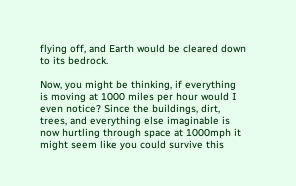flying off, and Earth would be cleared down to its bedrock.

Now, you might be thinking, if everything is moving at 1000 miles per hour would I even notice? Since the buildings, dirt, trees, and everything else imaginable is now hurtling through space at 1000mph it might seem like you could survive this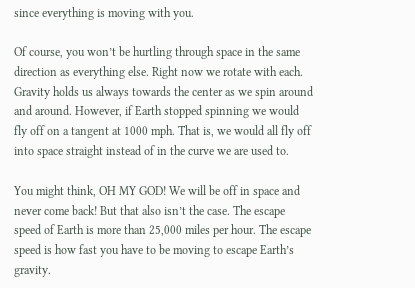since everything is moving with you.

Of course, you won’t be hurtling through space in the same direction as everything else. Right now we rotate with each. Gravity holds us always towards the center as we spin around and around. However, if Earth stopped spinning we would fly off on a tangent at 1000 mph. That is, we would all fly off into space straight instead of in the curve we are used to.

You might think, OH MY GOD! We will be off in space and never come back! But that also isn’t the case. The escape speed of Earth is more than 25,000 miles per hour. The escape speed is how fast you have to be moving to escape Earth’s gravity.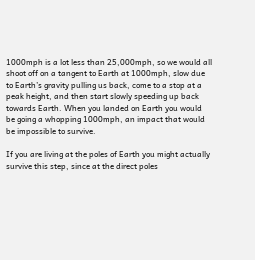1000mph is a lot less than 25,000mph, so we would all shoot off on a tangent to Earth at 1000mph, slow due to Earth’s gravity pulling us back, come to a stop at a peak height, and then start slowly speeding up back towards Earth. When you landed on Earth you would be going a whopping 1000mph, an impact that would be impossible to survive.

If you are living at the poles of Earth you might actually survive this step, since at the direct poles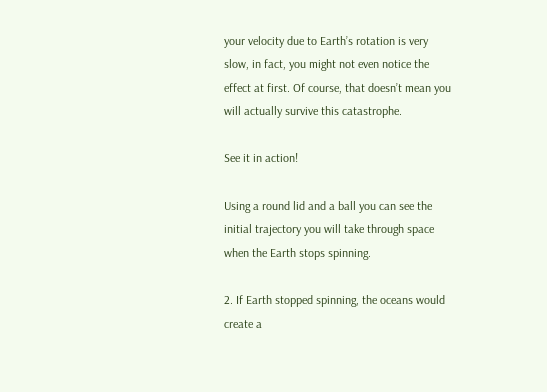your velocity due to Earth’s rotation is very slow, in fact, you might not even notice the effect at first. Of course, that doesn’t mean you will actually survive this catastrophe.

See it in action!

Using a round lid and a ball you can see the initial trajectory you will take through space when the Earth stops spinning.

2. If Earth stopped spinning, the oceans would create a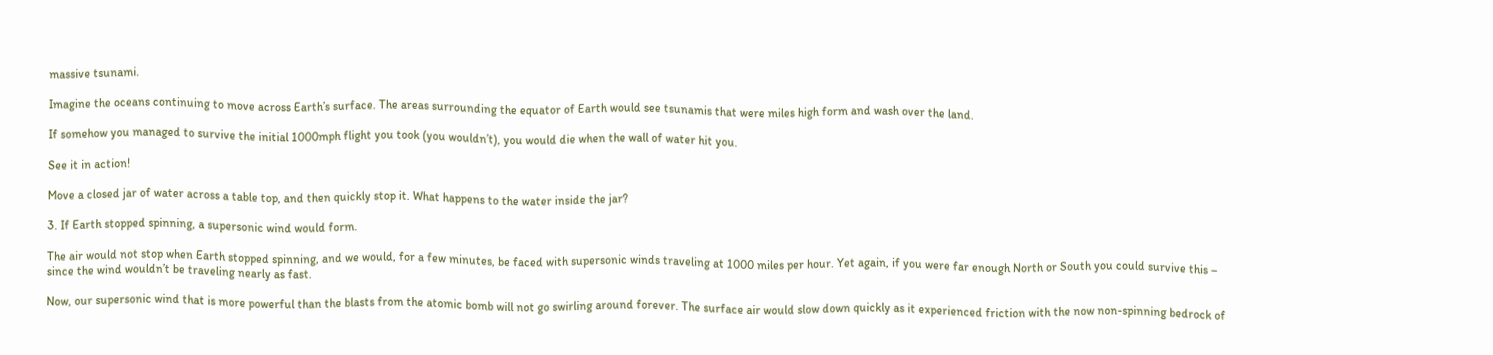massive tsunami.

Imagine the oceans continuing to move across Earth’s surface. The areas surrounding the equator of Earth would see tsunamis that were miles high form and wash over the land.

If somehow you managed to survive the initial 1000mph flight you took (you wouldn’t), you would die when the wall of water hit you.

See it in action!

Move a closed jar of water across a table top, and then quickly stop it. What happens to the water inside the jar?

3. If Earth stopped spinning, a supersonic wind would form.

The air would not stop when Earth stopped spinning, and we would, for a few minutes, be faced with supersonic winds traveling at 1000 miles per hour. Yet again, if you were far enough North or South you could survive this – since the wind wouldn’t be traveling nearly as fast.

Now, our supersonic wind that is more powerful than the blasts from the atomic bomb will not go swirling around forever. The surface air would slow down quickly as it experienced friction with the now non-spinning bedrock of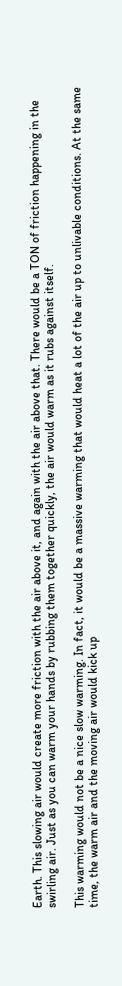Earth. This slowing air would create more friction with the air above it, and again with the air above that. There would be a TON of friction happening in the swirling air. Just as you can warm your hands by rubbing them together quickly, the air would warm as it rubs against itself.

This warming would not be a nice slow warming. In fact, it would be a massive warming that would heat a lot of the air up to unlivable conditions. At the same time, the warm air and the moving air would kick up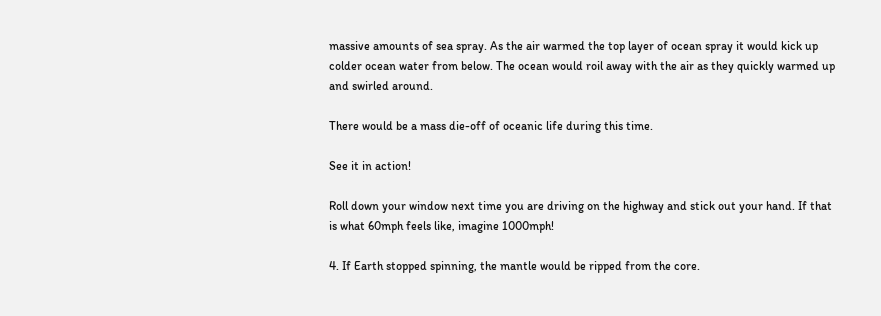massive amounts of sea spray. As the air warmed the top layer of ocean spray it would kick up colder ocean water from below. The ocean would roil away with the air as they quickly warmed up and swirled around.

There would be a mass die-off of oceanic life during this time.

See it in action!

Roll down your window next time you are driving on the highway and stick out your hand. If that is what 60mph feels like, imagine 1000mph!

4. If Earth stopped spinning, the mantle would be ripped from the core.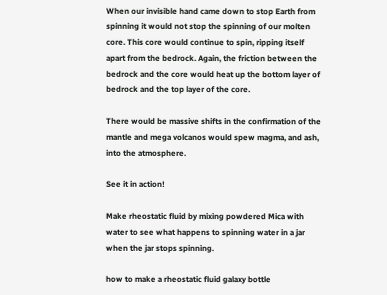When our invisible hand came down to stop Earth from spinning it would not stop the spinning of our molten core. This core would continue to spin, ripping itself apart from the bedrock. Again, the friction between the bedrock and the core would heat up the bottom layer of bedrock and the top layer of the core.

There would be massive shifts in the confirmation of the mantle and mega volcanos would spew magma, and ash, into the atmosphere.

See it in action!

Make rheostatic fluid by mixing powdered Mica with water to see what happens to spinning water in a jar when the jar stops spinning.

how to make a rheostatic fluid galaxy bottle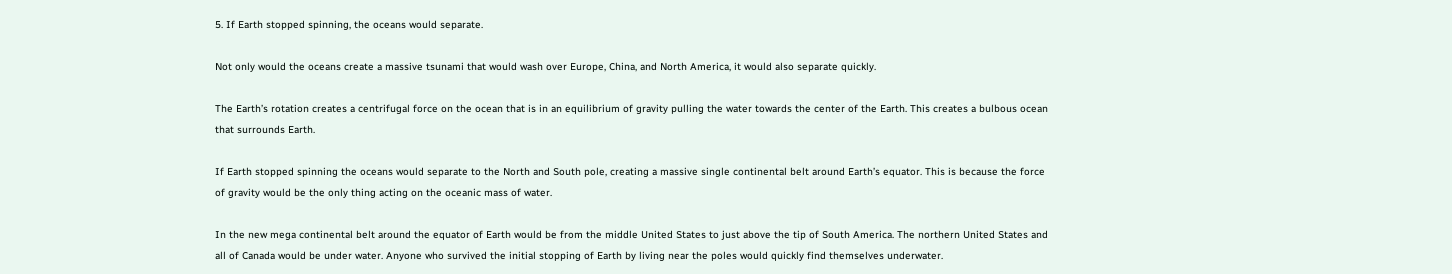5. If Earth stopped spinning, the oceans would separate.

Not only would the oceans create a massive tsunami that would wash over Europe, China, and North America, it would also separate quickly.

The Earth’s rotation creates a centrifugal force on the ocean that is in an equilibrium of gravity pulling the water towards the center of the Earth. This creates a bulbous ocean that surrounds Earth.

If Earth stopped spinning the oceans would separate to the North and South pole, creating a massive single continental belt around Earth’s equator. This is because the force of gravity would be the only thing acting on the oceanic mass of water.

In the new mega continental belt around the equator of Earth would be from the middle United States to just above the tip of South America. The northern United States and all of Canada would be under water. Anyone who survived the initial stopping of Earth by living near the poles would quickly find themselves underwater.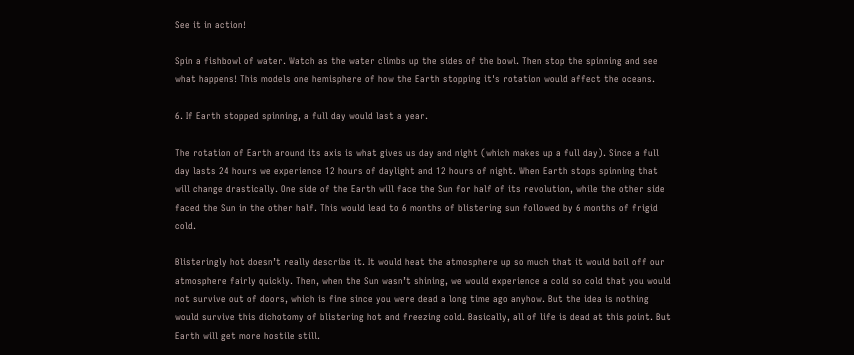See it in action!

Spin a fishbowl of water. Watch as the water climbs up the sides of the bowl. Then stop the spinning and see what happens! This models one hemisphere of how the Earth stopping it's rotation would affect the oceans.

6. If Earth stopped spinning, a full day would last a year.

The rotation of Earth around its axis is what gives us day and night (which makes up a full day). Since a full day lasts 24 hours we experience 12 hours of daylight and 12 hours of night. When Earth stops spinning that will change drastically. One side of the Earth will face the Sun for half of its revolution, while the other side faced the Sun in the other half. This would lead to 6 months of blistering sun followed by 6 months of frigid cold.

Blisteringly hot doesn’t really describe it. It would heat the atmosphere up so much that it would boil off our atmosphere fairly quickly. Then, when the Sun wasn’t shining, we would experience a cold so cold that you would not survive out of doors, which is fine since you were dead a long time ago anyhow. But the idea is nothing would survive this dichotomy of blistering hot and freezing cold. Basically, all of life is dead at this point. But Earth will get more hostile still.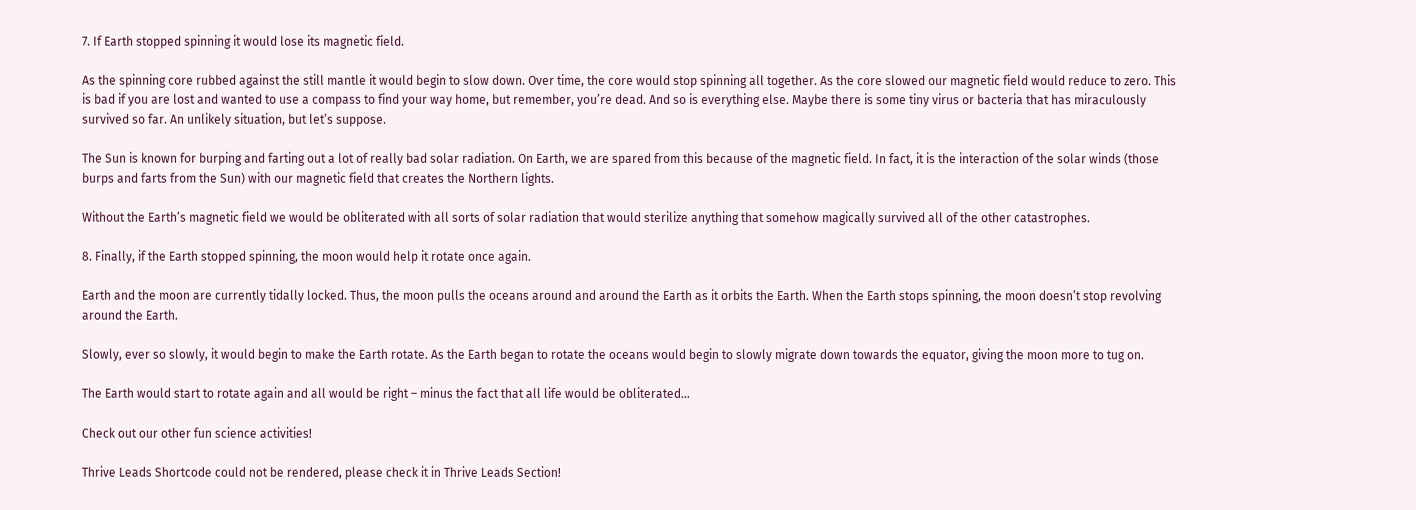7. If Earth stopped spinning it would lose its magnetic field.

As the spinning core rubbed against the still mantle it would begin to slow down. Over time, the core would stop spinning all together. As the core slowed our magnetic field would reduce to zero. This is bad if you are lost and wanted to use a compass to find your way home, but remember, you’re dead. And so is everything else. Maybe there is some tiny virus or bacteria that has miraculously survived so far. An unlikely situation, but let’s suppose.

The Sun is known for burping and farting out a lot of really bad solar radiation. On Earth, we are spared from this because of the magnetic field. In fact, it is the interaction of the solar winds (those burps and farts from the Sun) with our magnetic field that creates the Northern lights.

Without the Earth’s magnetic field we would be obliterated with all sorts of solar radiation that would sterilize anything that somehow magically survived all of the other catastrophes.

8. Finally, if the Earth stopped spinning, the moon would help it rotate once again.

Earth and the moon are currently tidally locked. Thus, the moon pulls the oceans around and around the Earth as it orbits the Earth. When the Earth stops spinning, the moon doesn’t stop revolving around the Earth.

Slowly, ever so slowly, it would begin to make the Earth rotate. As the Earth began to rotate the oceans would begin to slowly migrate down towards the equator, giving the moon more to tug on.

The Earth would start to rotate again and all would be right – minus the fact that all life would be obliterated…

Check out our other fun science activities!

Thrive Leads Shortcode could not be rendered, please check it in Thrive Leads Section!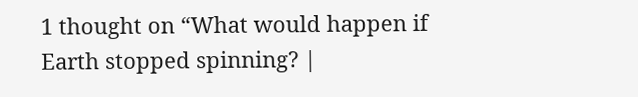1 thought on “What would happen if Earth stopped spinning? |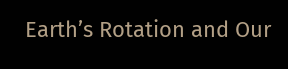Earth’s Rotation and Our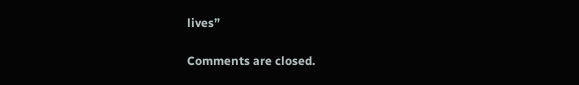lives”

Comments are closed.